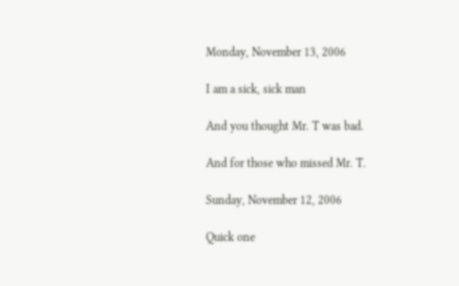Monday, November 13, 2006

I am a sick, sick man

And you thought Mr. T was bad.

And for those who missed Mr. T.

Sunday, November 12, 2006

Quick one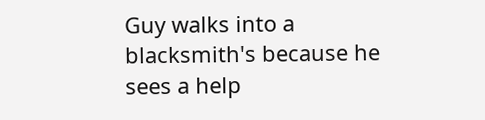Guy walks into a blacksmith's because he sees a help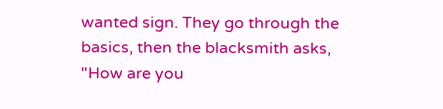wanted sign. They go through the basics, then the blacksmith asks, "How are you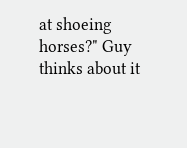at shoeing horses?" Guy thinks about it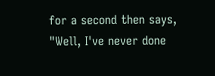for a second then says, "Well, I've never done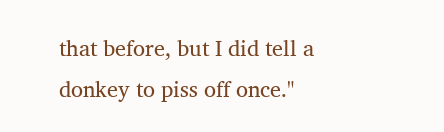that before, but I did tell a donkey to piss off once."